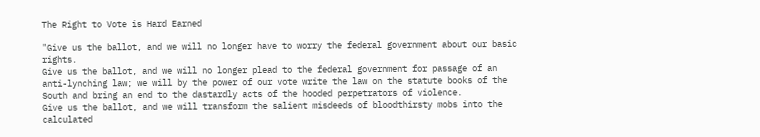The Right to Vote is Hard Earned

"Give us the ballot, and we will no longer have to worry the federal government about our basic rights.
Give us the ballot, and we will no longer plead to the federal government for passage of an anti-lynching law; we will by the power of our vote write the law on the statute books of the South and bring an end to the dastardly acts of the hooded perpetrators of violence.
Give us the ballot, and we will transform the salient misdeeds of bloodthirsty mobs into the calculated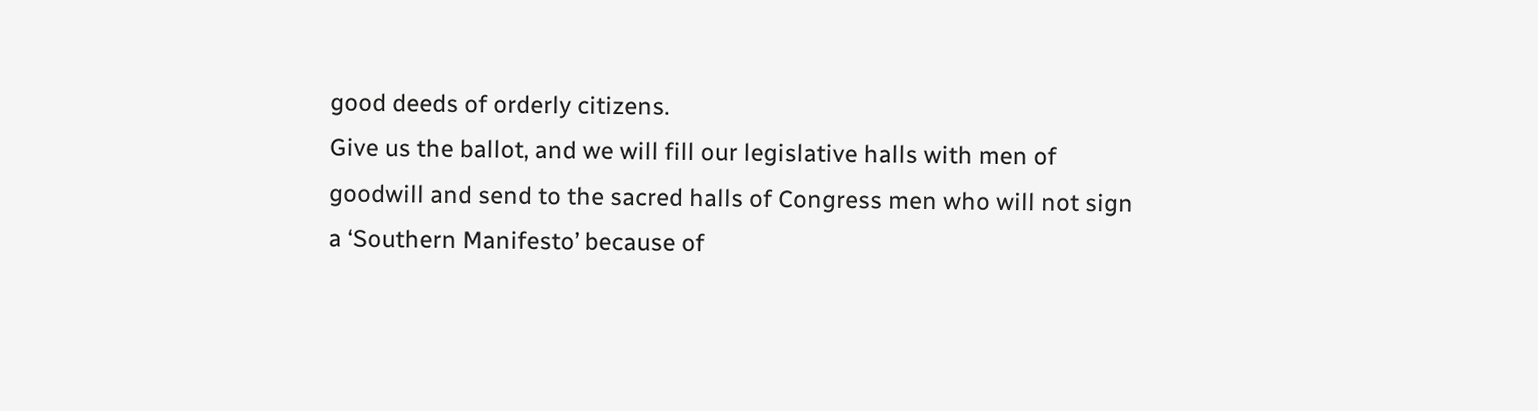good deeds of orderly citizens.
Give us the ballot, and we will fill our legislative halls with men of goodwill and send to the sacred halls of Congress men who will not sign a ‘Southern Manifesto’ because of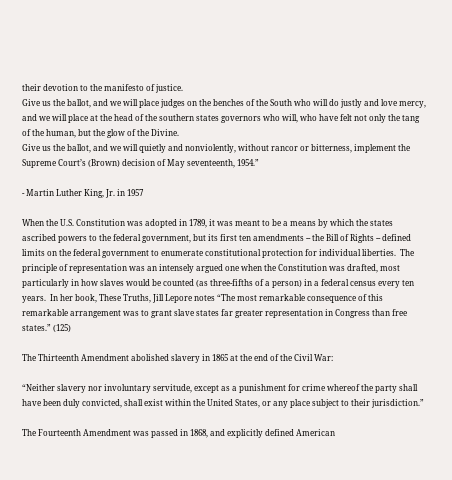their devotion to the manifesto of justice.
Give us the ballot, and we will place judges on the benches of the South who will do justly and love mercy, and we will place at the head of the southern states governors who will, who have felt not only the tang of the human, but the glow of the Divine.
Give us the ballot, and we will quietly and nonviolently, without rancor or bitterness, implement the Supreme Court’s (Brown) decision of May seventeenth, 1954.”

- Martin Luther King, Jr. in 1957

When the U.S. Constitution was adopted in 1789, it was meant to be a means by which the states  ascribed powers to the federal government, but its first ten amendments -- the Bill of Rights -- defined limits on the federal government to enumerate constitutional protection for individual liberties.  The principle of representation was an intensely argued one when the Constitution was drafted, most particularly in how slaves would be counted (as three-fifths of a person) in a federal census every ten years.  In her book, These Truths, Jill Lepore notes “The most remarkable consequence of this remarkable arrangement was to grant slave states far greater representation in Congress than free states.” (125)

The Thirteenth Amendment abolished slavery in 1865 at the end of the Civil War:

“Neither slavery nor involuntary servitude, except as a punishment for crime whereof the party shall have been duly convicted, shall exist within the United States, or any place subject to their jurisdiction.”

The Fourteenth Amendment was passed in 1868, and explicitly defined American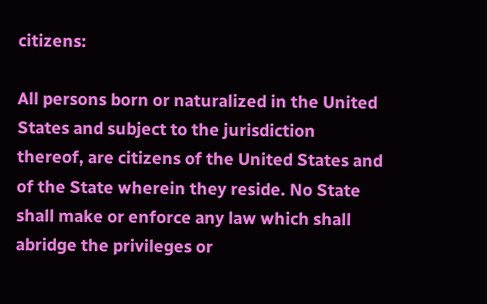citizens:

All persons born or naturalized in the United States and subject to the jurisdiction thereof, are citizens of the United States and of the State wherein they reside. No State shall make or enforce any law which shall abridge the privileges or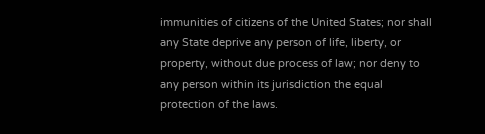immunities of citizens of the United States; nor shall any State deprive any person of life, liberty, or property, without due process of law; nor deny to any person within its jurisdiction the equal protection of the laws.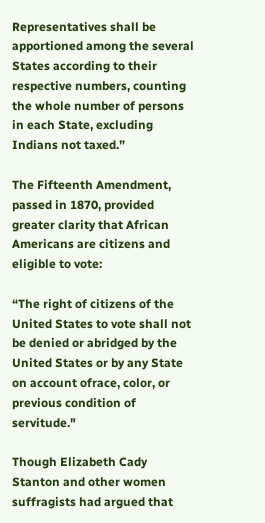Representatives shall be apportioned among the several States according to their respective numbers, counting the whole number of persons in each State, excluding Indians not taxed.”

The Fifteenth Amendment, passed in 1870, provided greater clarity that African Americans are citizens and eligible to vote:

“The right of citizens of the United States to vote shall not be denied or abridged by the United States or by any State on account ofrace, color, or previous condition of servitude."

Though Elizabeth Cady Stanton and other women suffragists had argued that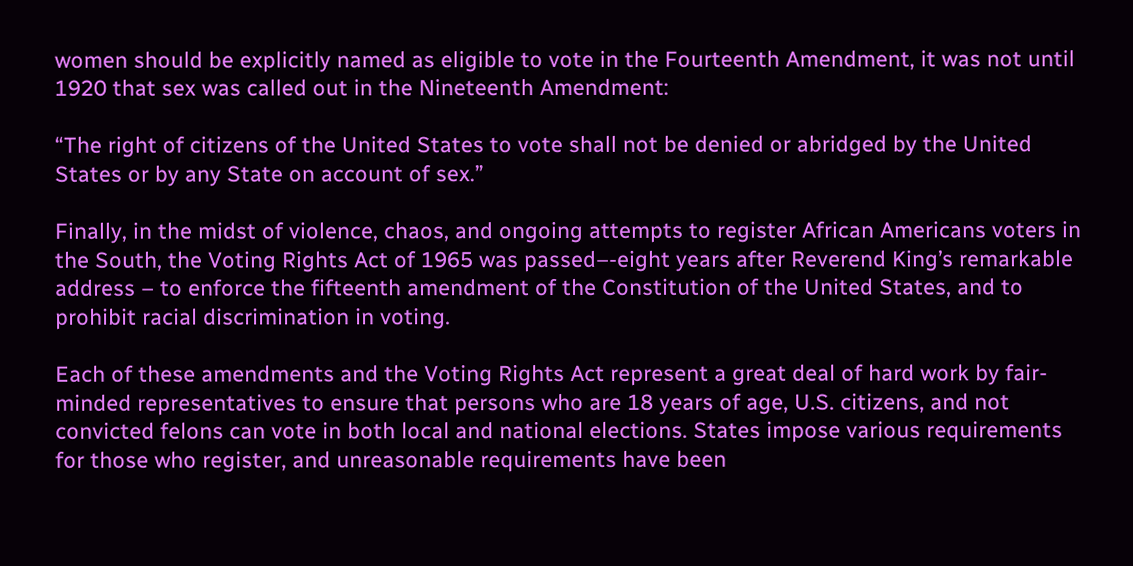women should be explicitly named as eligible to vote in the Fourteenth Amendment, it was not until 1920 that sex was called out in the Nineteenth Amendment:

“The right of citizens of the United States to vote shall not be denied or abridged by the United States or by any State on account of sex.”

Finally, in the midst of violence, chaos, and ongoing attempts to register African Americans voters in the South, the Voting Rights Act of 1965 was passed–-eight years after Reverend King’s remarkable address – to enforce the fifteenth amendment of the Constitution of the United States, and to prohibit racial discrimination in voting.

Each of these amendments and the Voting Rights Act represent a great deal of hard work by fair-minded representatives to ensure that persons who are 18 years of age, U.S. citizens, and not convicted felons can vote in both local and national elections. States impose various requirements for those who register, and unreasonable requirements have been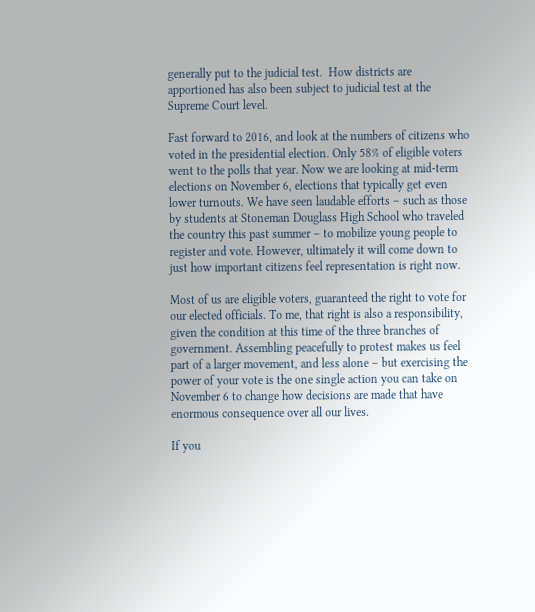generally put to the judicial test.  How districts are apportioned has also been subject to judicial test at the Supreme Court level.

Fast forward to 2016, and look at the numbers of citizens who voted in the presidential election. Only 58% of eligible voters went to the polls that year. Now we are looking at mid-term elections on November 6, elections that typically get even lower turnouts. We have seen laudable efforts – such as those by students at Stoneman Douglass High School who traveled the country this past summer – to mobilize young people to register and vote. However, ultimately it will come down to just how important citizens feel representation is right now.

Most of us are eligible voters, guaranteed the right to vote for our elected officials. To me, that right is also a responsibility, given the condition at this time of the three branches of government. Assembling peacefully to protest makes us feel part of a larger movement, and less alone – but exercising the power of your vote is the one single action you can take on November 6 to change how decisions are made that have enormous consequence over all our lives.

If you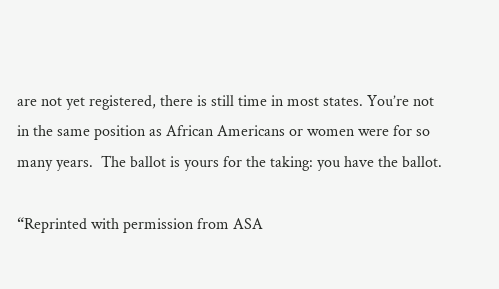are not yet registered, there is still time in most states. You’re not in the same position as African Americans or women were for so many years.  The ballot is yours for the taking: you have the ballot.

“Reprinted with permission from ASA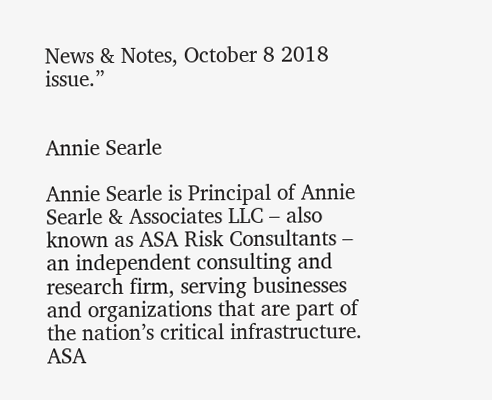News & Notes, October 8 2018 issue.”


Annie Searle

Annie Searle is Principal of Annie Searle & Associates LLC – also known as ASA Risk Consultants – an independent consulting and research firm, serving businesses and organizations that are part of the nation’s critical infrastructure. ASA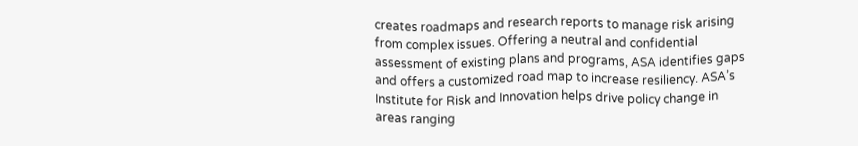creates roadmaps and research reports to manage risk arising from complex issues. Offering a neutral and confidential assessment of existing plans and programs, ASA identifies gaps and offers a customized road map to increase resiliency. ASA’s Institute for Risk and Innovation helps drive policy change in areas ranging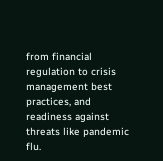from financial regulation to crisis management best practices, and readiness against threats like pandemic flu.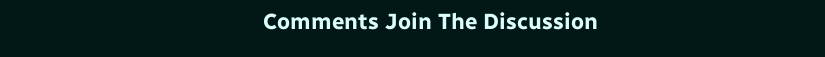Comments Join The Discussion